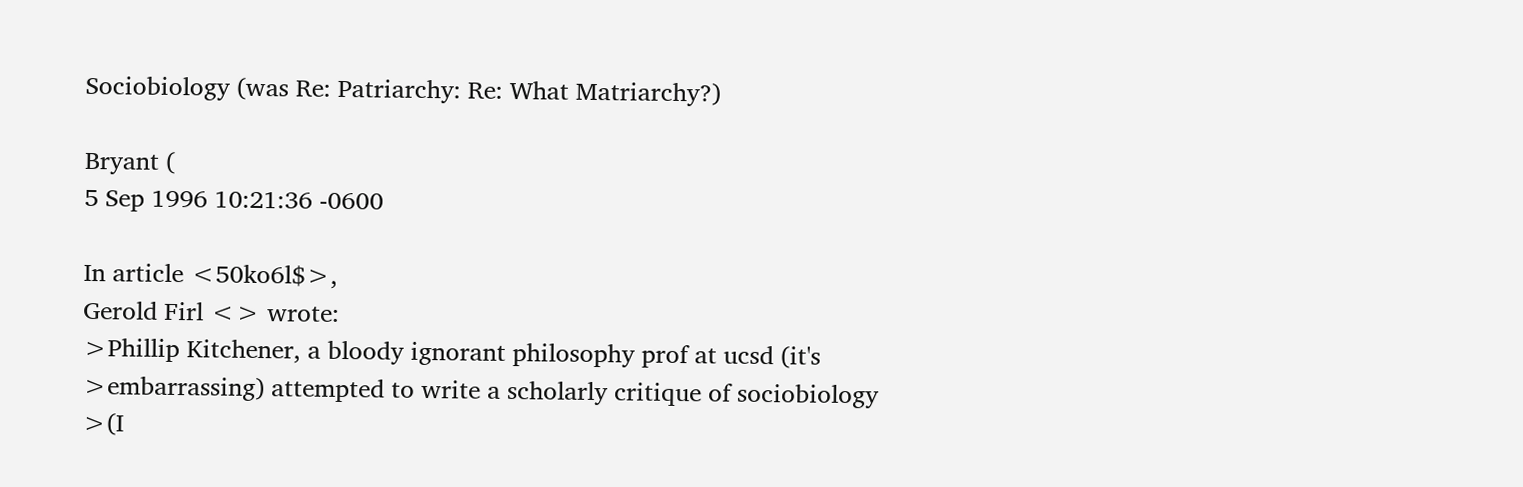Sociobiology (was Re: Patriarchy: Re: What Matriarchy?)

Bryant (
5 Sep 1996 10:21:36 -0600

In article <50ko6l$>,
Gerold Firl <> wrote:
>Phillip Kitchener, a bloody ignorant philosophy prof at ucsd (it's
>embarrassing) attempted to write a scholarly critique of sociobiology
>(I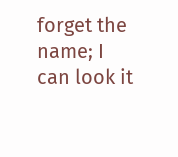forget the name; I can look it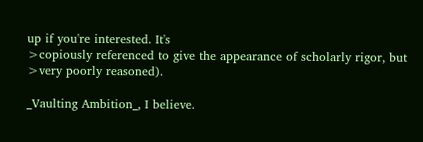up if you're interested. It's
>copiously referenced to give the appearance of scholarly rigor, but
>very poorly reasoned).

_Vaulting Ambition_, I believe.